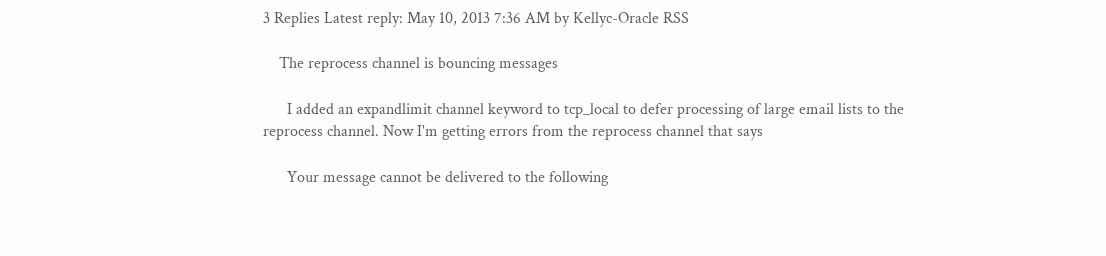3 Replies Latest reply: May 10, 2013 7:36 AM by Kellyc-Oracle RSS

    The reprocess channel is bouncing messages

      I added an expandlimit channel keyword to tcp_local to defer processing of large email lists to the reprocess channel. Now I'm getting errors from the reprocess channel that says

      Your message cannot be delivered to the following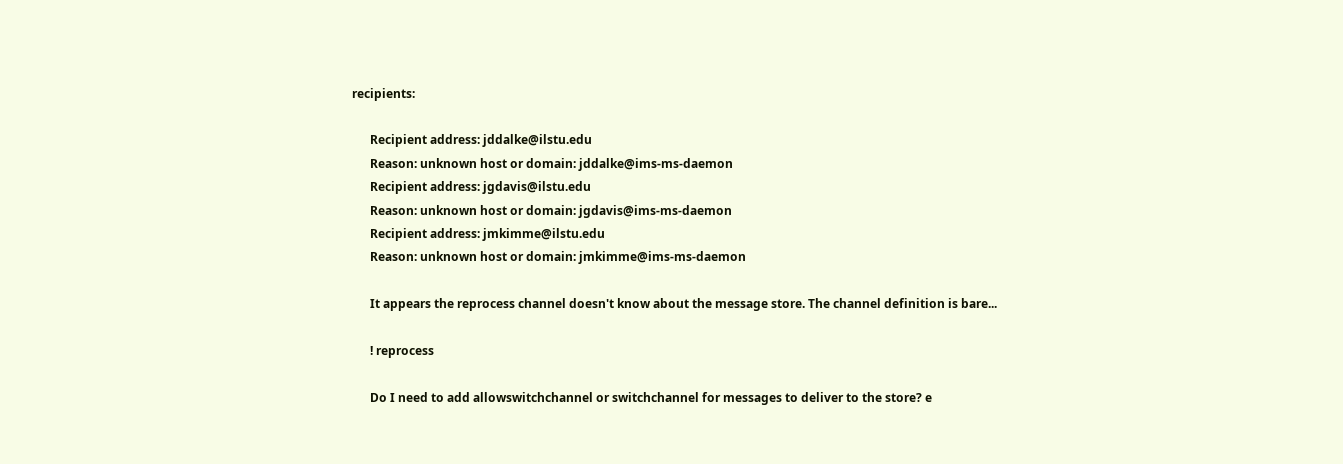recipients:

      Recipient address: jddalke@ilstu.edu
      Reason: unknown host or domain: jddalke@ims-ms-daemon
      Recipient address: jgdavis@ilstu.edu
      Reason: unknown host or domain: jgdavis@ims-ms-daemon
      Recipient address: jmkimme@ilstu.edu
      Reason: unknown host or domain: jmkimme@ims-ms-daemon

      It appears the reprocess channel doesn't know about the message store. The channel definition is bare...

      ! reprocess

      Do I need to add allowswitchchannel or switchchannel for messages to deliver to the store? e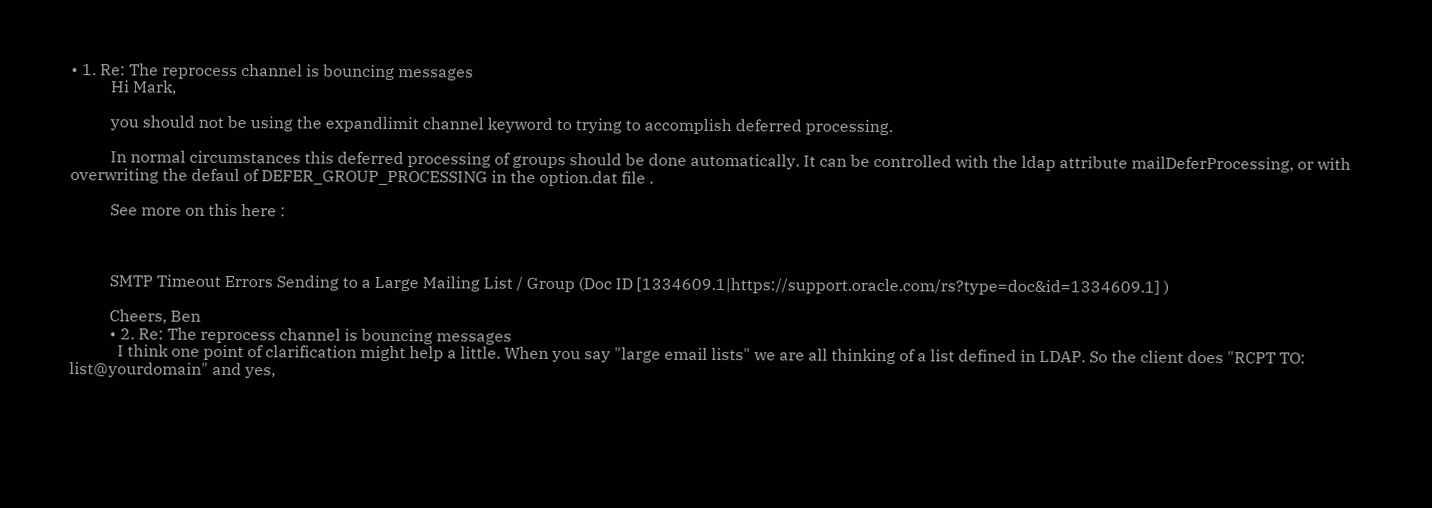• 1. Re: The reprocess channel is bouncing messages
          Hi Mark,

          you should not be using the expandlimit channel keyword to trying to accomplish deferred processing.

          In normal circumstances this deferred processing of groups should be done automatically. It can be controlled with the ldap attribute mailDeferProcessing, or with overwriting the defaul of DEFER_GROUP_PROCESSING in the option.dat file .

          See more on this here :



          SMTP Timeout Errors Sending to a Large Mailing List / Group (Doc ID [1334609.1|https://support.oracle.com/rs?type=doc&id=1334609.1] )

          Cheers, Ben
          • 2. Re: The reprocess channel is bouncing messages
            I think one point of clarification might help a little. When you say "large email lists" we are all thinking of a list defined in LDAP. So the client does "RCPT TO: list@yourdomain" and yes,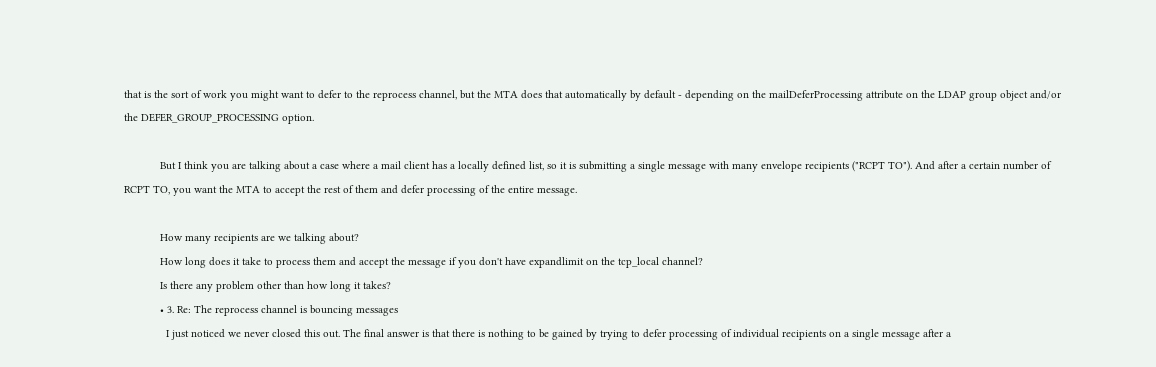that is the sort of work you might want to defer to the reprocess channel, but the MTA does that automatically by default - depending on the mailDeferProcessing attribute on the LDAP group object and/or the DEFER_GROUP_PROCESSING option.

            But I think you are talking about a case where a mail client has a locally defined list, so it is submitting a single message with many envelope recipients ("RCPT TO"). And after a certain number of RCPT TO, you want the MTA to accept the rest of them and defer processing of the entire message.

            How many recipients are we talking about?
            How long does it take to process them and accept the message if you don't have expandlimit on the tcp_local channel?
            Is there any problem other than how long it takes?
            • 3. Re: The reprocess channel is bouncing messages
              I just noticed we never closed this out. The final answer is that there is nothing to be gained by trying to defer processing of individual recipients on a single message after a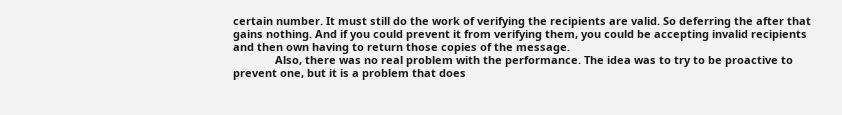certain number. It must still do the work of verifying the recipients are valid. So deferring the after that gains nothing. And if you could prevent it from verifying them, you could be accepting invalid recipients and then own having to return those copies of the message.
              Also, there was no real problem with the performance. The idea was to try to be proactive to prevent one, but it is a problem that does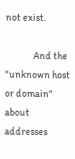not exist.

              And the "unknown host or domain" about addresses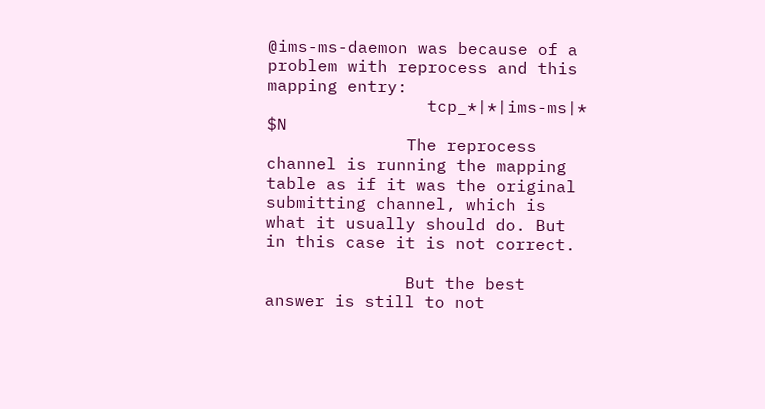@ims-ms-daemon was because of a problem with reprocess and this mapping entry:
                tcp_*|*|ims-ms|* $N
              The reprocess channel is running the mapping table as if it was the original submitting channel, which is what it usually should do. But in this case it is not correct.

              But the best answer is still to not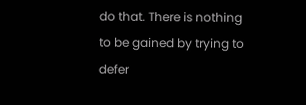do that. There is nothing to be gained by trying to defer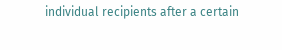individual recipients after a certain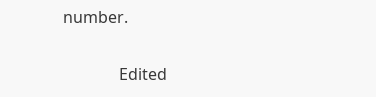number.

              Edited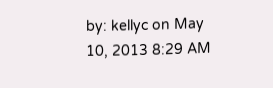by: kellyc on May 10, 2013 8:29 AM